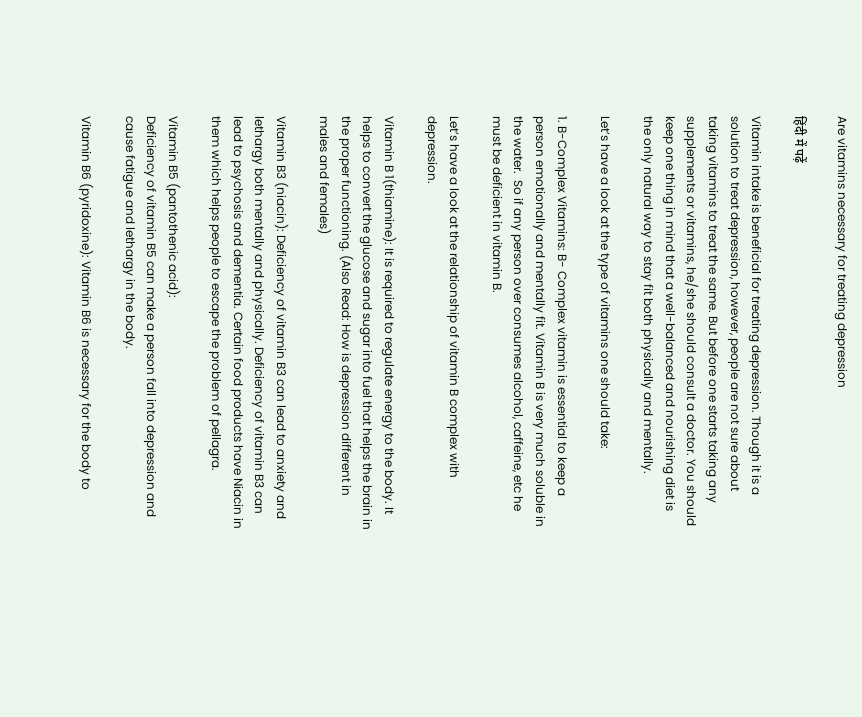Are vitamins necessary for treating depression

हिंदी में पढ़ें

Vitamin intake is beneficial for treating depression. Though it is a solution to treat depression, however, people are not sure about taking vitamins to treat the same. But before one starts taking any supplements or vitamins, he/she should consult a doctor. You should keep one thing in mind that a well-balanced and nourishing diet is the only natural way to stay fit both physically and mentally.

Let’s have a look at the type of vitamins one should take:

1. B-Complex Vitamins: B- Complex vitamin is essential to keep a person emotionally and mentally fit. Vitamin B is very much soluble in the water.  So if any person over consumes alcohol, caffeine, etc he must be deficient in vitamin B.

Let’s have a look at the relationship of vitamin B complex with depression.

Vitamin B 1(thiamine): It is required to regulate energy to the body. It helps to convert the glucose and sugar into fuel that helps the brain in the proper functioning. (Also Read: How is depression different in males and females)

Vitamin B3 (niacin): Deficiency of vitamin B3 can lead to anxiety and lethargy both mentally and physically. Deficiency of vitamin B3 can lead to psychosis and dementia. Certain food products have Niacin in them which helps people to escape the problem of pellagra.

Vitamin B5 (pantothenic acid):
Deficiency of vitamin B5 can make a person fall into depression and cause fatigue and lethargy in the body.

Vitamin B6 (pyridoxine): Vitamin B6 is necessary for the body to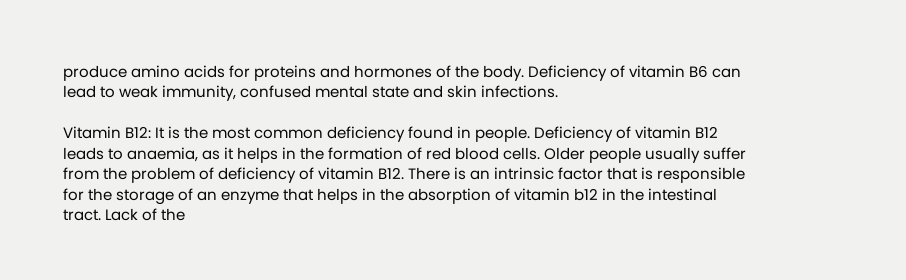produce amino acids for proteins and hormones of the body. Deficiency of vitamin B6 can lead to weak immunity, confused mental state and skin infections.

Vitamin B12: It is the most common deficiency found in people. Deficiency of vitamin B12 leads to anaemia, as it helps in the formation of red blood cells. Older people usually suffer from the problem of deficiency of vitamin B12. There is an intrinsic factor that is responsible for the storage of an enzyme that helps in the absorption of vitamin b12 in the intestinal tract. Lack of the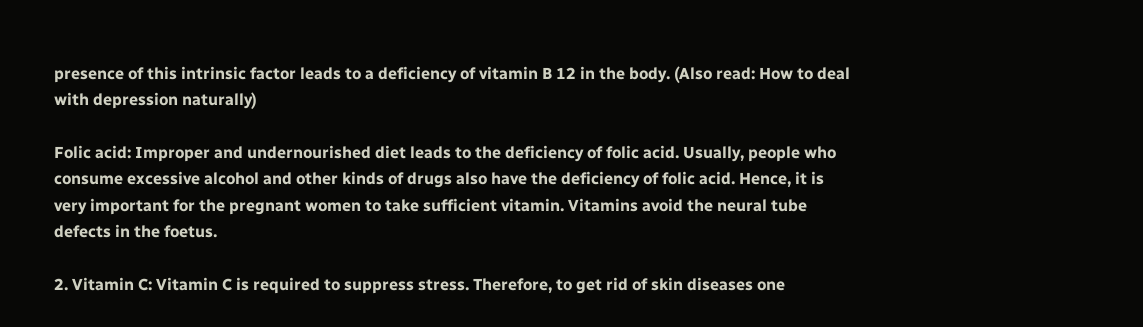presence of this intrinsic factor leads to a deficiency of vitamin B 12 in the body. (Also read: How to deal with depression naturally)

Folic acid: Improper and undernourished diet leads to the deficiency of folic acid. Usually, people who consume excessive alcohol and other kinds of drugs also have the deficiency of folic acid. Hence, it is very important for the pregnant women to take sufficient vitamin. Vitamins avoid the neural tube defects in the foetus.

2. Vitamin C: Vitamin C is required to suppress stress. Therefore, to get rid of skin diseases one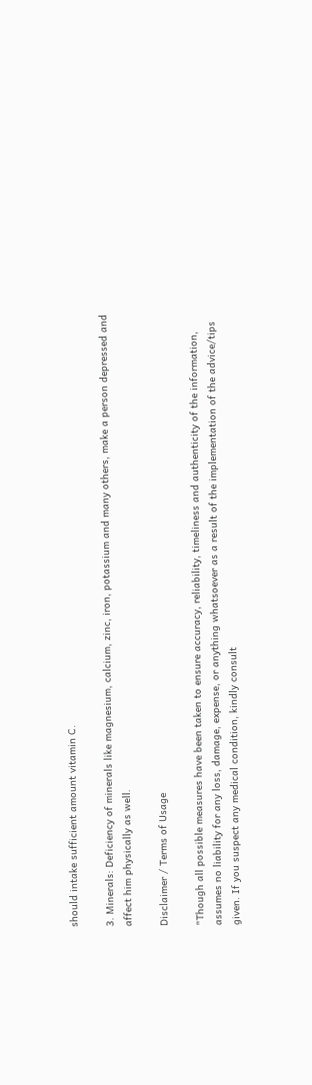should intake sufficient amount vitamin C.

3. Minerals: Deficiency of minerals like magnesium, calcium, zinc, iron, potassium and many others, make a person depressed and affect him physically as well.

Disclaimer / Terms of Usage

"Though all possible measures have been taken to ensure accuracy, reliability, timeliness and authenticity of the information, assumes no liability for any loss, damage, expense, or anything whatsoever as a result of the implementation of the advice/tips given. If you suspect any medical condition, kindly consult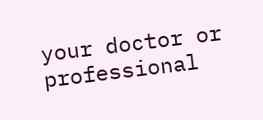your doctor or professional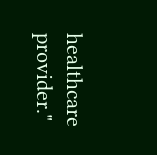healthcare provider."